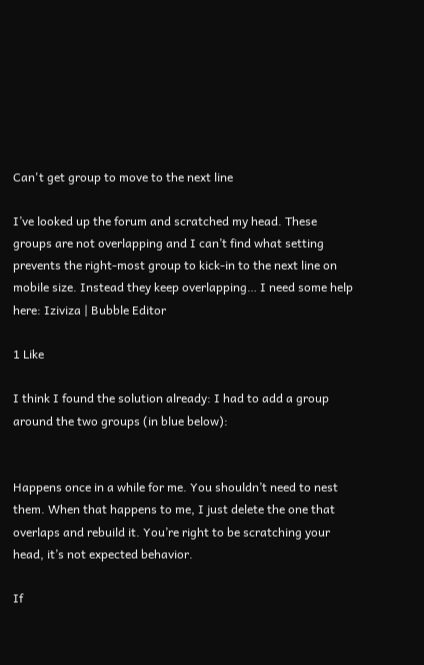Can't get group to move to the next line

I’ve looked up the forum and scratched my head. These groups are not overlapping and I can’t find what setting prevents the right-most group to kick-in to the next line on mobile size. Instead they keep overlapping… I need some help here: Iziviza | Bubble Editor

1 Like

I think I found the solution already: I had to add a group around the two groups (in blue below):


Happens once in a while for me. You shouldn’t need to nest them. When that happens to me, I just delete the one that overlaps and rebuild it. You’re right to be scratching your head, it’s not expected behavior.

If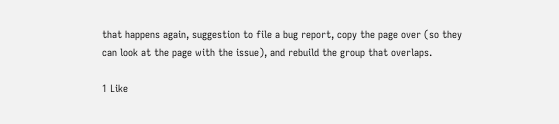that happens again, suggestion to file a bug report, copy the page over (so they can look at the page with the issue), and rebuild the group that overlaps.

1 Like